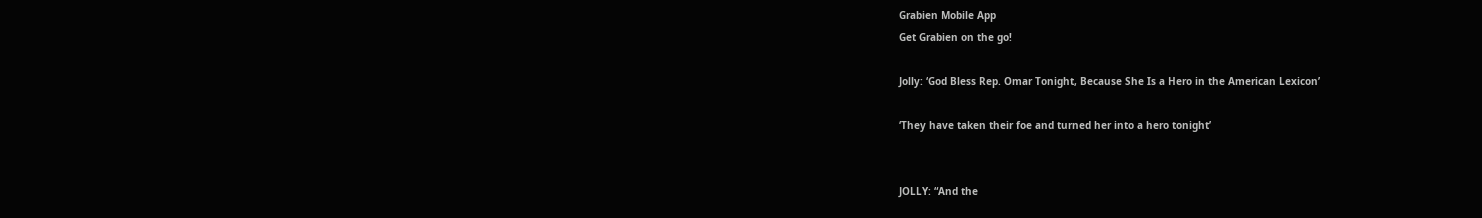Grabien Mobile App
Get Grabien on the go!

Jolly: ‘God Bless Rep. Omar Tonight, Because She Is a Hero in the American Lexicon’

‘They have taken their foe and turned her into a hero tonight’


JOLLY: “And the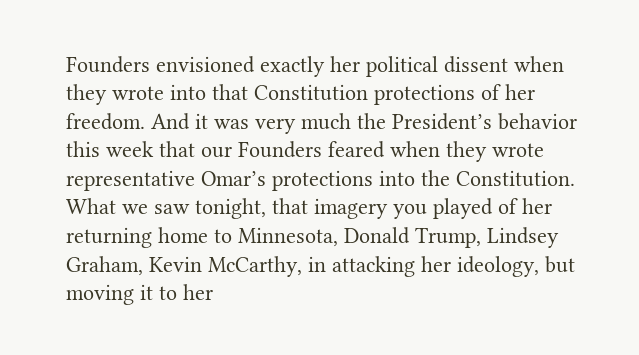Founders envisioned exactly her political dissent when they wrote into that Constitution protections of her freedom. And it was very much the President’s behavior this week that our Founders feared when they wrote representative Omar’s protections into the Constitution. What we saw tonight, that imagery you played of her returning home to Minnesota, Donald Trump, Lindsey Graham, Kevin McCarthy, in attacking her ideology, but moving it to her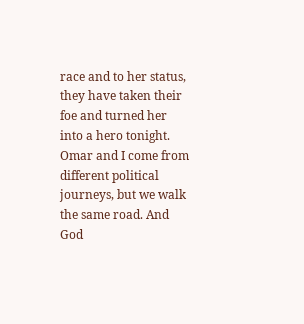race and to her status, they have taken their foe and turned her into a hero tonight. Omar and I come from different political journeys, but we walk the same road. And God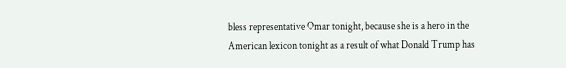bless representative Omar tonight, because she is a hero in the American lexicon tonight as a result of what Donald Trump has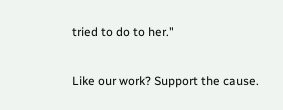tried to do to her."

Like our work? Support the cause.